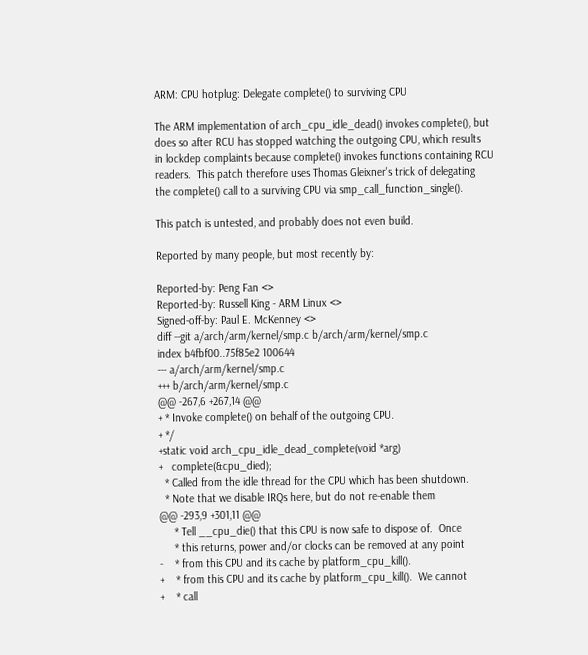ARM: CPU hotplug: Delegate complete() to surviving CPU

The ARM implementation of arch_cpu_idle_dead() invokes complete(), but
does so after RCU has stopped watching the outgoing CPU, which results
in lockdep complaints because complete() invokes functions containing RCU
readers.  This patch therefore uses Thomas Gleixner's trick of delegating
the complete() call to a surviving CPU via smp_call_function_single().

This patch is untested, and probably does not even build.

Reported by many people, but most recently by:

Reported-by: Peng Fan <>
Reported-by: Russell King - ARM Linux <>
Signed-off-by: Paul E. McKenney <>
diff --git a/arch/arm/kernel/smp.c b/arch/arm/kernel/smp.c
index b4fbf00..75f85e2 100644
--- a/arch/arm/kernel/smp.c
+++ b/arch/arm/kernel/smp.c
@@ -267,6 +267,14 @@
+ * Invoke complete() on behalf of the outgoing CPU.
+ */
+static void arch_cpu_idle_dead_complete(void *arg)
+   complete(&cpu_died);
  * Called from the idle thread for the CPU which has been shutdown.
  * Note that we disable IRQs here, but do not re-enable them
@@ -293,9 +301,11 @@
     * Tell __cpu_die() that this CPU is now safe to dispose of.  Once
     * this returns, power and/or clocks can be removed at any point
-    * from this CPU and its cache by platform_cpu_kill().
+    * from this CPU and its cache by platform_cpu_kill().  We cannot
+    * call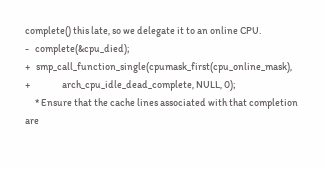complete() this late, so we delegate it to an online CPU.
-   complete(&cpu_died);
+   smp_call_function_single(cpumask_first(cpu_online_mask),
+                arch_cpu_idle_dead_complete, NULL, 0);
     * Ensure that the cache lines associated with that completion are